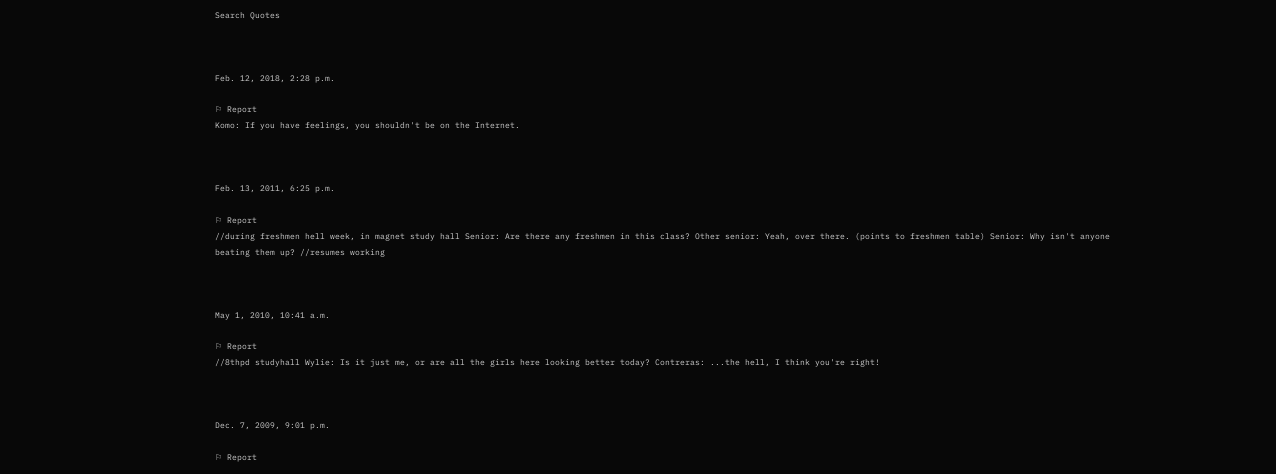Search Quotes



Feb. 12, 2018, 2:28 p.m.

⚐ Report
Komo: If you have feelings, you shouldn't be on the Internet.



Feb. 13, 2011, 6:25 p.m.

⚐ Report
//during freshmen hell week, in magnet study hall Senior: Are there any freshmen in this class? Other senior: Yeah, over there. (points to freshmen table) Senior: Why isn't anyone beating them up? //resumes working



May 1, 2010, 10:41 a.m.

⚐ Report
//8thpd studyhall Wylie: Is it just me, or are all the girls here looking better today? Contreras: ...the hell, I think you're right!



Dec. 7, 2009, 9:01 p.m.

⚐ Report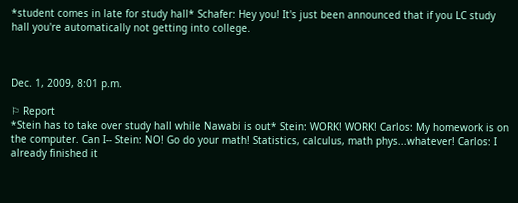*student comes in late for study hall* Schafer: Hey you! It's just been announced that if you LC study hall you're automatically not getting into college.



Dec. 1, 2009, 8:01 p.m.

⚐ Report
*Stein has to take over study hall while Nawabi is out* Stein: WORK! WORK! Carlos: My homework is on the computer. Can I-- Stein: NO! Go do your math! Statistics, calculus, math phys...whatever! Carlos: I already finished it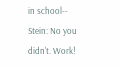in school-- Stein: No you didn't. Work!